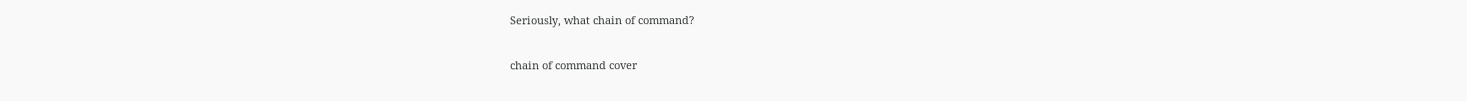Seriously, what chain of command?

chain of command cover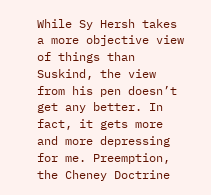While Sy Hersh takes a more objective view of things than Suskind, the view from his pen doesn’t get any better. In fact, it gets more and more depressing for me. Preemption, the Cheney Doctrine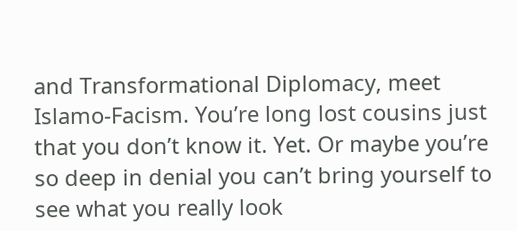and Transformational Diplomacy, meet Islamo-Facism. You’re long lost cousins just that you don’t know it. Yet. Or maybe you’re so deep in denial you can’t bring yourself to see what you really look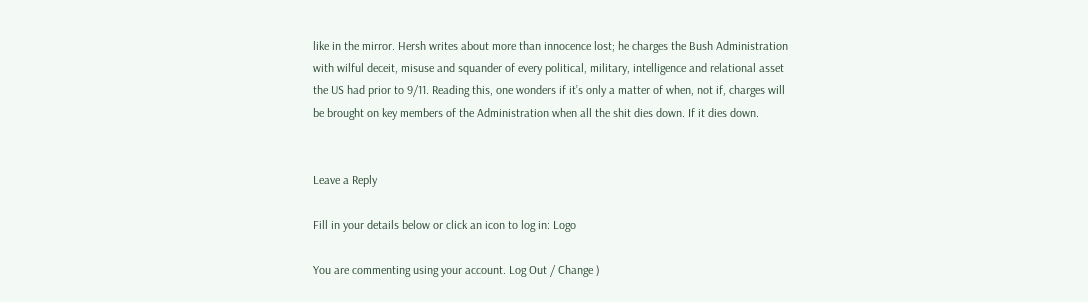like in the mirror. Hersh writes about more than innocence lost; he charges the Bush Administration with wilful deceit, misuse and squander of every political, military, intelligence and relational asset the US had prior to 9/11. Reading this, one wonders if it’s only a matter of when, not if, charges will be brought on key members of the Administration when all the shit dies down. If it dies down.


Leave a Reply

Fill in your details below or click an icon to log in: Logo

You are commenting using your account. Log Out / Change )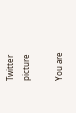Twitter picture

You are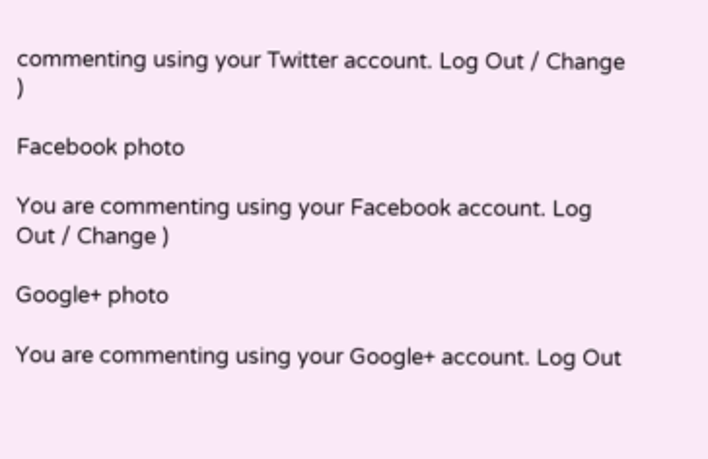commenting using your Twitter account. Log Out / Change )

Facebook photo

You are commenting using your Facebook account. Log Out / Change )

Google+ photo

You are commenting using your Google+ account. Log Out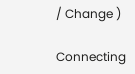/ Change )

Connecting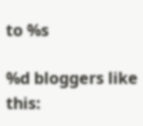to %s

%d bloggers like this: